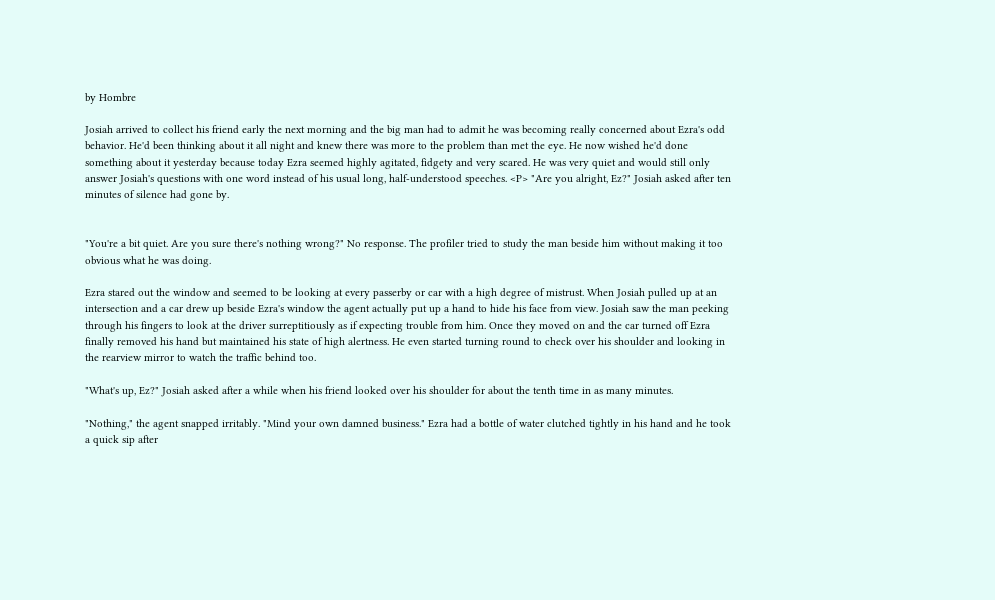by Hombre

Josiah arrived to collect his friend early the next morning and the big man had to admit he was becoming really concerned about Ezra's odd behavior. He'd been thinking about it all night and knew there was more to the problem than met the eye. He now wished he'd done something about it yesterday because today Ezra seemed highly agitated, fidgety and very scared. He was very quiet and would still only answer Josiah's questions with one word instead of his usual long, half-understood speeches. <P> "Are you alright, Ez?" Josiah asked after ten minutes of silence had gone by.


"You're a bit quiet. Are you sure there's nothing wrong?" No response. The profiler tried to study the man beside him without making it too obvious what he was doing.

Ezra stared out the window and seemed to be looking at every passerby or car with a high degree of mistrust. When Josiah pulled up at an intersection and a car drew up beside Ezra's window the agent actually put up a hand to hide his face from view. Josiah saw the man peeking through his fingers to look at the driver surreptitiously as if expecting trouble from him. Once they moved on and the car turned off Ezra finally removed his hand but maintained his state of high alertness. He even started turning round to check over his shoulder and looking in the rearview mirror to watch the traffic behind too.

"What's up, Ez?" Josiah asked after a while when his friend looked over his shoulder for about the tenth time in as many minutes.

"Nothing," the agent snapped irritably. "Mind your own damned business." Ezra had a bottle of water clutched tightly in his hand and he took a quick sip after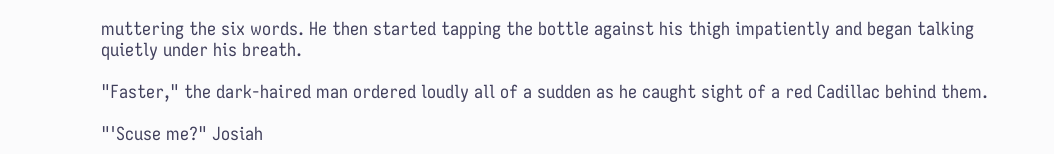muttering the six words. He then started tapping the bottle against his thigh impatiently and began talking quietly under his breath.

"Faster," the dark-haired man ordered loudly all of a sudden as he caught sight of a red Cadillac behind them.

"'Scuse me?" Josiah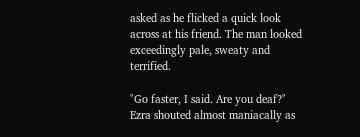asked as he flicked a quick look across at his friend. The man looked exceedingly pale, sweaty and terrified.

"Go faster, I said. Are you deaf?" Ezra shouted almost maniacally as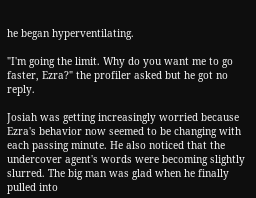he began hyperventilating.

"I'm going the limit. Why do you want me to go faster, Ezra?" the profiler asked but he got no reply.

Josiah was getting increasingly worried because Ezra's behavior now seemed to be changing with each passing minute. He also noticed that the undercover agent's words were becoming slightly slurred. The big man was glad when he finally pulled into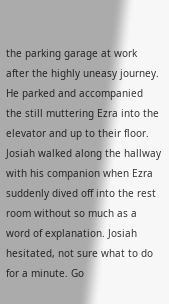the parking garage at work after the highly uneasy journey. He parked and accompanied the still muttering Ezra into the elevator and up to their floor. Josiah walked along the hallway with his companion when Ezra suddenly dived off into the rest room without so much as a word of explanation. Josiah hesitated, not sure what to do for a minute. Go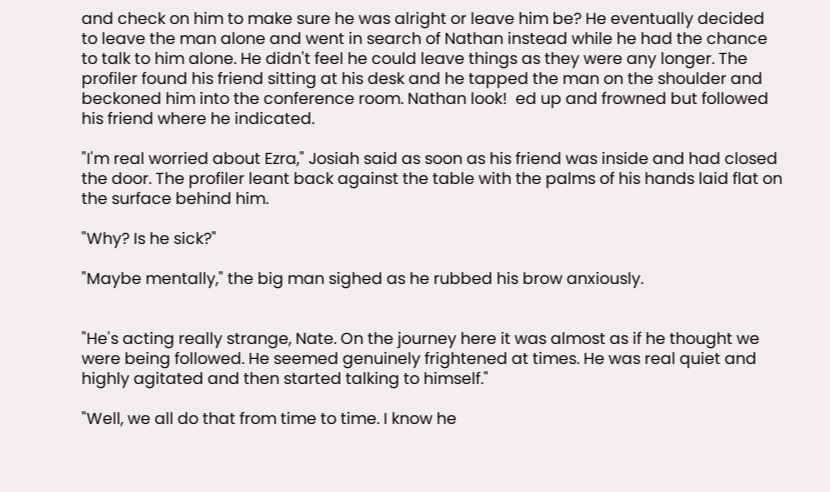and check on him to make sure he was alright or leave him be? He eventually decided to leave the man alone and went in search of Nathan instead while he had the chance to talk to him alone. He didn't feel he could leave things as they were any longer. The profiler found his friend sitting at his desk and he tapped the man on the shoulder and beckoned him into the conference room. Nathan look!  ed up and frowned but followed his friend where he indicated.

"I'm real worried about Ezra," Josiah said as soon as his friend was inside and had closed the door. The profiler leant back against the table with the palms of his hands laid flat on the surface behind him.

"Why? Is he sick?"

"Maybe mentally," the big man sighed as he rubbed his brow anxiously.


"He's acting really strange, Nate. On the journey here it was almost as if he thought we were being followed. He seemed genuinely frightened at times. He was real quiet and highly agitated and then started talking to himself."

"Well, we all do that from time to time. I know he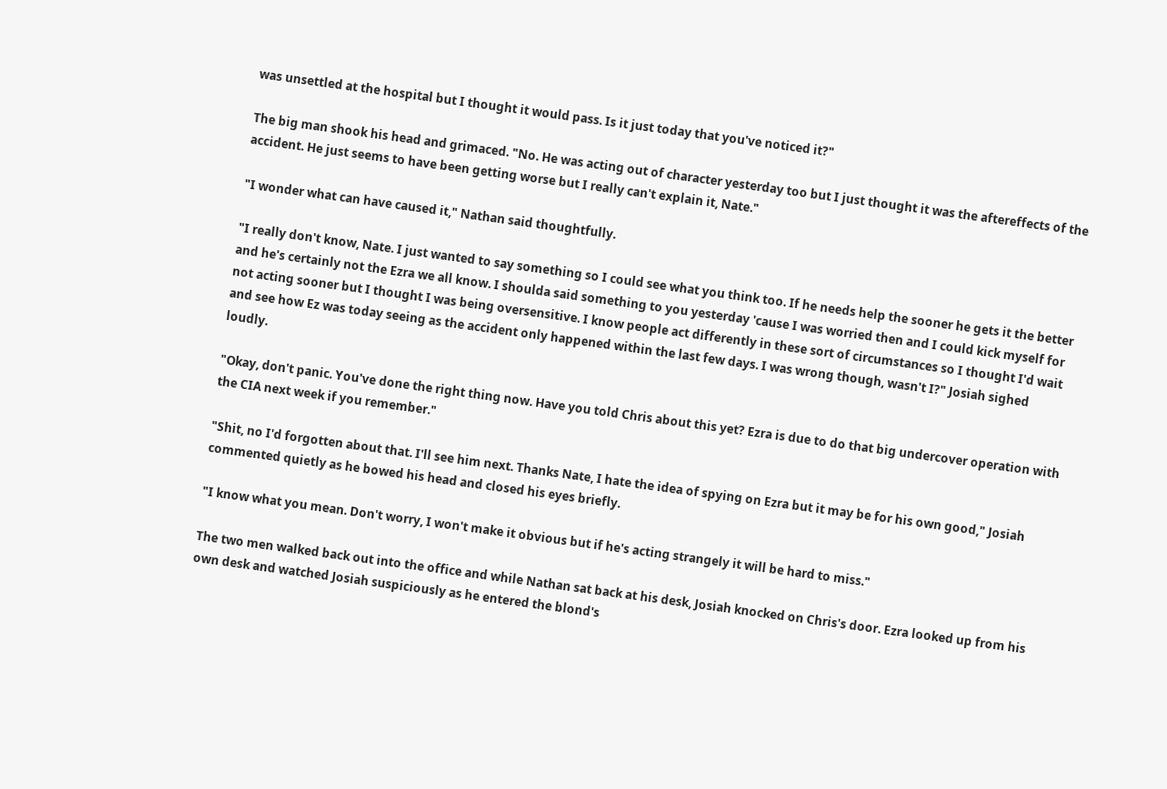was unsettled at the hospital but I thought it would pass. Is it just today that you've noticed it?"

The big man shook his head and grimaced. "No. He was acting out of character yesterday too but I just thought it was the aftereffects of the accident. He just seems to have been getting worse but I really can't explain it, Nate."

"I wonder what can have caused it," Nathan said thoughtfully.

"I really don't know, Nate. I just wanted to say something so I could see what you think too. If he needs help the sooner he gets it the better and he's certainly not the Ezra we all know. I shoulda said something to you yesterday 'cause I was worried then and I could kick myself for not acting sooner but I thought I was being oversensitive. I know people act differently in these sort of circumstances so I thought I'd wait and see how Ez was today seeing as the accident only happened within the last few days. I was wrong though, wasn't I?" Josiah sighed loudly.

"Okay, don't panic. You've done the right thing now. Have you told Chris about this yet? Ezra is due to do that big undercover operation with the CIA next week if you remember."

"Shit, no I'd forgotten about that. I'll see him next. Thanks Nate, I hate the idea of spying on Ezra but it may be for his own good," Josiah commented quietly as he bowed his head and closed his eyes briefly.

"I know what you mean. Don't worry, I won't make it obvious but if he's acting strangely it will be hard to miss."

The two men walked back out into the office and while Nathan sat back at his desk, Josiah knocked on Chris's door. Ezra looked up from his own desk and watched Josiah suspiciously as he entered the blond's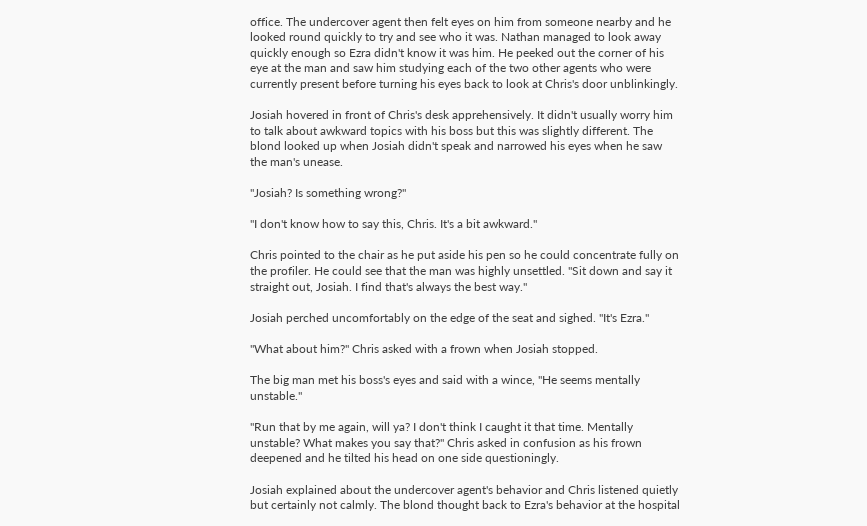office. The undercover agent then felt eyes on him from someone nearby and he looked round quickly to try and see who it was. Nathan managed to look away quickly enough so Ezra didn't know it was him. He peeked out the corner of his eye at the man and saw him studying each of the two other agents who were currently present before turning his eyes back to look at Chris's door unblinkingly.

Josiah hovered in front of Chris's desk apprehensively. It didn't usually worry him to talk about awkward topics with his boss but this was slightly different. The blond looked up when Josiah didn't speak and narrowed his eyes when he saw the man's unease.

"Josiah? Is something wrong?"

"I don't know how to say this, Chris. It's a bit awkward."

Chris pointed to the chair as he put aside his pen so he could concentrate fully on the profiler. He could see that the man was highly unsettled. "Sit down and say it straight out, Josiah. I find that's always the best way."

Josiah perched uncomfortably on the edge of the seat and sighed. "It's Ezra."

"What about him?" Chris asked with a frown when Josiah stopped.

The big man met his boss's eyes and said with a wince, "He seems mentally unstable."

"Run that by me again, will ya? I don't think I caught it that time. Mentally unstable? What makes you say that?" Chris asked in confusion as his frown deepened and he tilted his head on one side questioningly.

Josiah explained about the undercover agent's behavior and Chris listened quietly but certainly not calmly. The blond thought back to Ezra's behavior at the hospital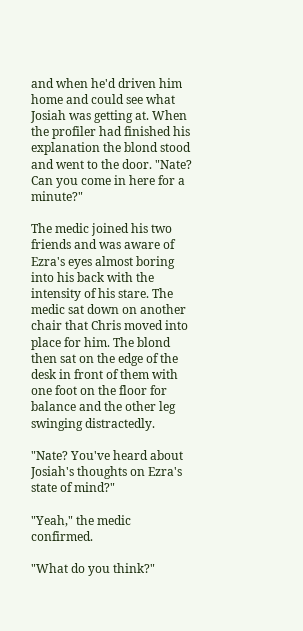and when he'd driven him home and could see what Josiah was getting at. When the profiler had finished his explanation the blond stood and went to the door. "Nate? Can you come in here for a minute?"

The medic joined his two friends and was aware of Ezra's eyes almost boring into his back with the intensity of his stare. The medic sat down on another chair that Chris moved into place for him. The blond then sat on the edge of the desk in front of them with one foot on the floor for balance and the other leg swinging distractedly.

"Nate? You've heard about Josiah's thoughts on Ezra's state of mind?"

"Yeah," the medic confirmed.

"What do you think?"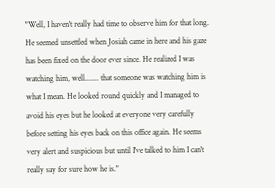"Well, I haven't really had time to observe him for that long. He seemed unsettled when Josiah came in here and his gaze has been fixed on the door ever since. He realized I was watching him, well....... that someone was watching him is what I mean. He looked round quickly and I managed to avoid his eyes but he looked at everyone very carefully before setting his eyes back on this office again. He seems very alert and suspicious but until I've talked to him I can't really say for sure how he is."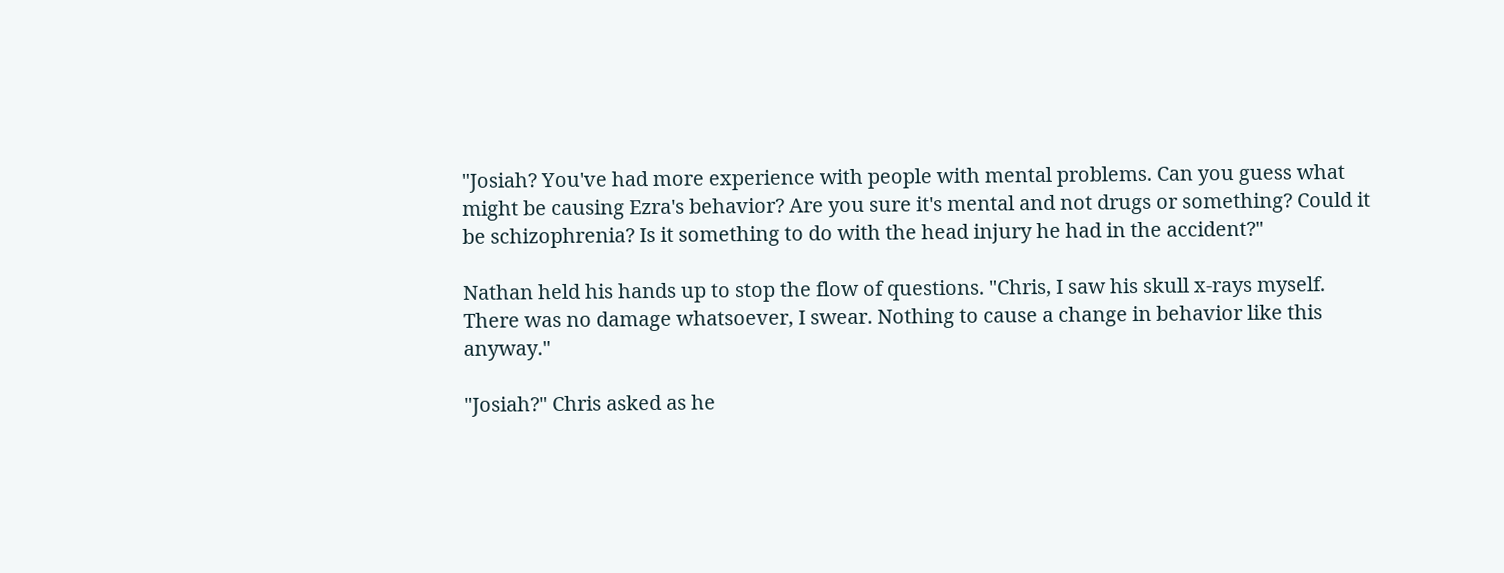"Josiah? You've had more experience with people with mental problems. Can you guess what might be causing Ezra's behavior? Are you sure it's mental and not drugs or something? Could it be schizophrenia? Is it something to do with the head injury he had in the accident?"

Nathan held his hands up to stop the flow of questions. "Chris, I saw his skull x-rays myself. There was no damage whatsoever, I swear. Nothing to cause a change in behavior like this anyway."

"Josiah?" Chris asked as he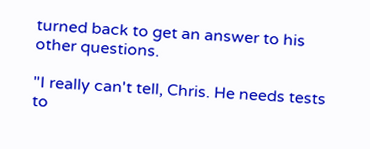turned back to get an answer to his other questions.

"I really can't tell, Chris. He needs tests to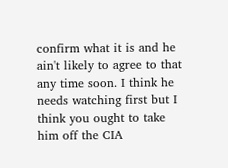confirm what it is and he ain't likely to agree to that any time soon. I think he needs watching first but I think you ought to take him off the CIA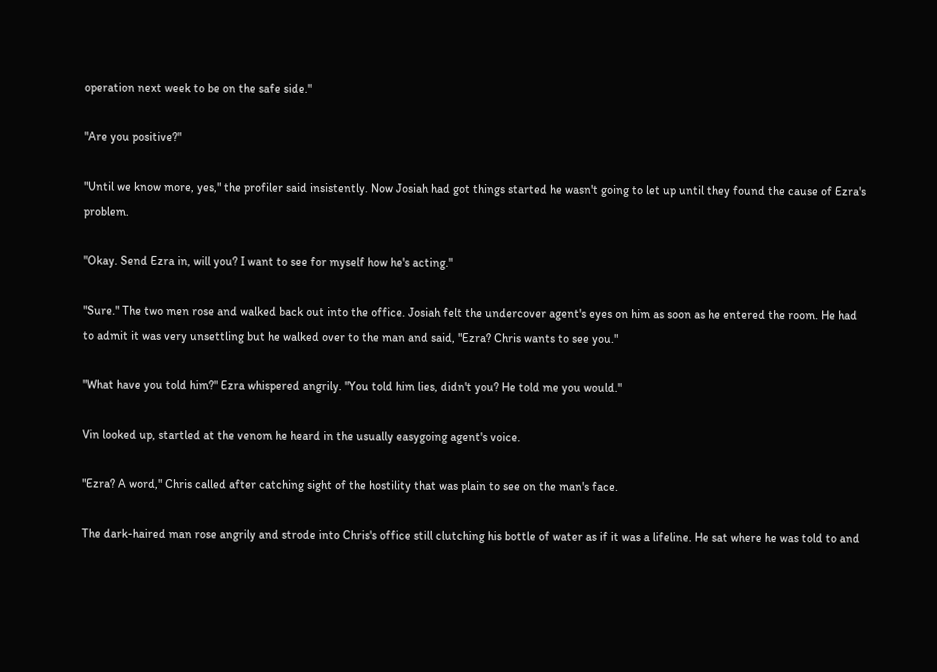operation next week to be on the safe side."

"Are you positive?"

"Until we know more, yes," the profiler said insistently. Now Josiah had got things started he wasn't going to let up until they found the cause of Ezra's problem.

"Okay. Send Ezra in, will you? I want to see for myself how he's acting."

"Sure." The two men rose and walked back out into the office. Josiah felt the undercover agent's eyes on him as soon as he entered the room. He had to admit it was very unsettling but he walked over to the man and said, "Ezra? Chris wants to see you."

"What have you told him?" Ezra whispered angrily. "You told him lies, didn't you? He told me you would."

Vin looked up, startled at the venom he heard in the usually easygoing agent's voice.

"Ezra? A word," Chris called after catching sight of the hostility that was plain to see on the man's face.

The dark-haired man rose angrily and strode into Chris's office still clutching his bottle of water as if it was a lifeline. He sat where he was told to and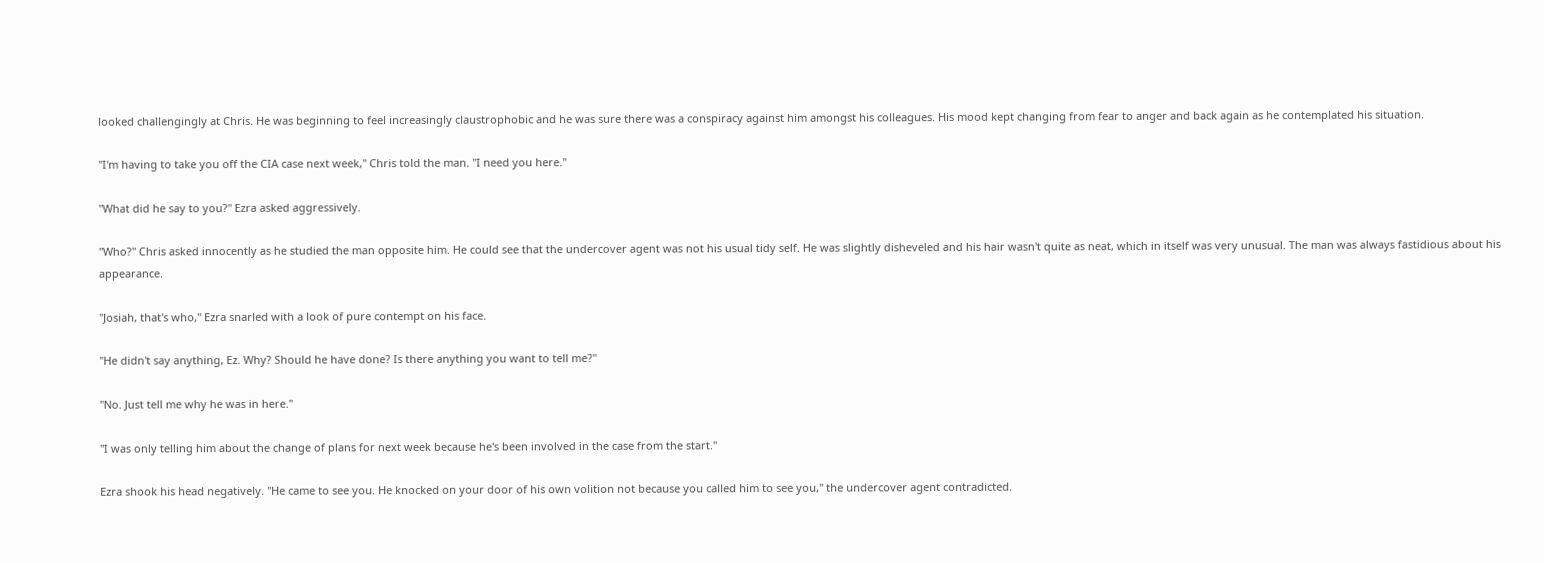looked challengingly at Chris. He was beginning to feel increasingly claustrophobic and he was sure there was a conspiracy against him amongst his colleagues. His mood kept changing from fear to anger and back again as he contemplated his situation.

"I'm having to take you off the CIA case next week," Chris told the man. "I need you here."

"What did he say to you?" Ezra asked aggressively.

"Who?" Chris asked innocently as he studied the man opposite him. He could see that the undercover agent was not his usual tidy self. He was slightly disheveled and his hair wasn't quite as neat, which in itself was very unusual. The man was always fastidious about his appearance.

"Josiah, that's who," Ezra snarled with a look of pure contempt on his face.

"He didn't say anything, Ez. Why? Should he have done? Is there anything you want to tell me?"

"No. Just tell me why he was in here."

"I was only telling him about the change of plans for next week because he's been involved in the case from the start."

Ezra shook his head negatively. "He came to see you. He knocked on your door of his own volition not because you called him to see you," the undercover agent contradicted.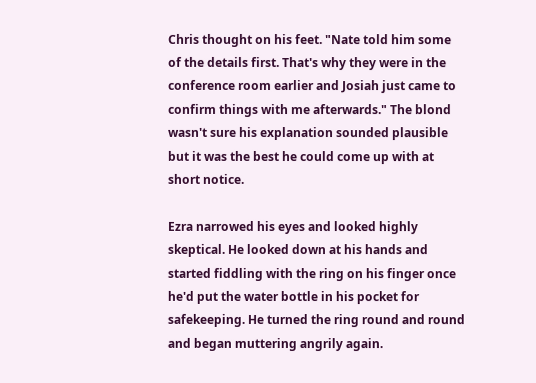Chris thought on his feet. "Nate told him some of the details first. That's why they were in the conference room earlier and Josiah just came to confirm things with me afterwards." The blond wasn't sure his explanation sounded plausible but it was the best he could come up with at short notice.

Ezra narrowed his eyes and looked highly skeptical. He looked down at his hands and started fiddling with the ring on his finger once he'd put the water bottle in his pocket for safekeeping. He turned the ring round and round and began muttering angrily again.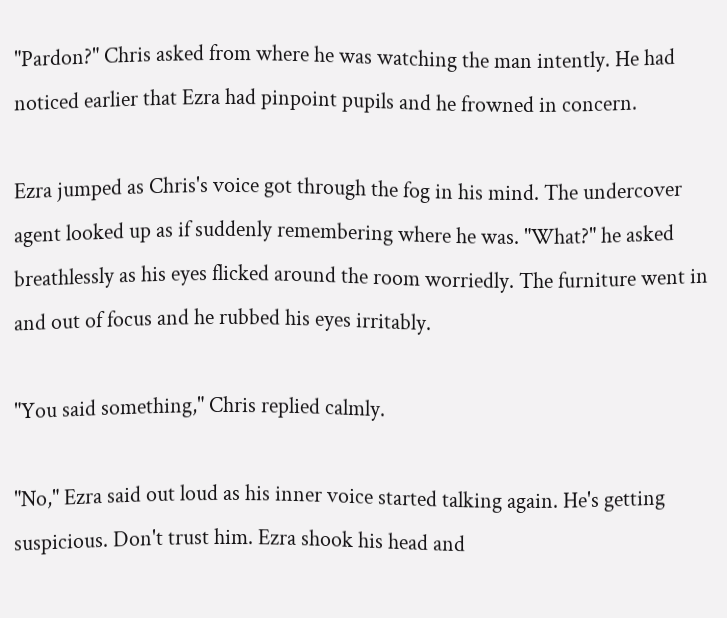"Pardon?" Chris asked from where he was watching the man intently. He had noticed earlier that Ezra had pinpoint pupils and he frowned in concern.

Ezra jumped as Chris's voice got through the fog in his mind. The undercover agent looked up as if suddenly remembering where he was. "What?" he asked breathlessly as his eyes flicked around the room worriedly. The furniture went in and out of focus and he rubbed his eyes irritably.

"You said something," Chris replied calmly.

"No," Ezra said out loud as his inner voice started talking again. He's getting suspicious. Don't trust him. Ezra shook his head and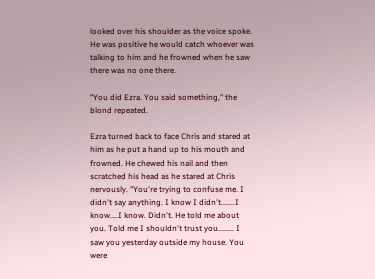looked over his shoulder as the voice spoke. He was positive he would catch whoever was talking to him and he frowned when he saw there was no one there.

"You did Ezra. You said something," the blond repeated.

Ezra turned back to face Chris and stared at him as he put a hand up to his mouth and frowned. He chewed his nail and then scratched his head as he stared at Chris nervously. "You're trying to confuse me. I didn't say anything. I know I didn't.......I know....I know. Didn't. He told me about you. Told me I shouldn't trust you........ I saw you yesterday outside my house. You were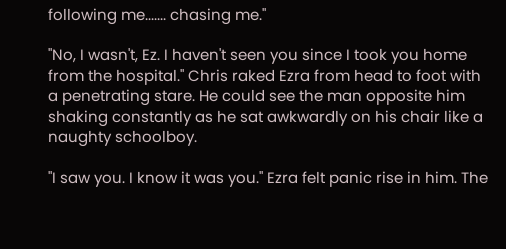following me....... chasing me."

"No, I wasn't, Ez. I haven't seen you since I took you home from the hospital." Chris raked Ezra from head to foot with a penetrating stare. He could see the man opposite him shaking constantly as he sat awkwardly on his chair like a naughty schoolboy.

"I saw you. I know it was you." Ezra felt panic rise in him. The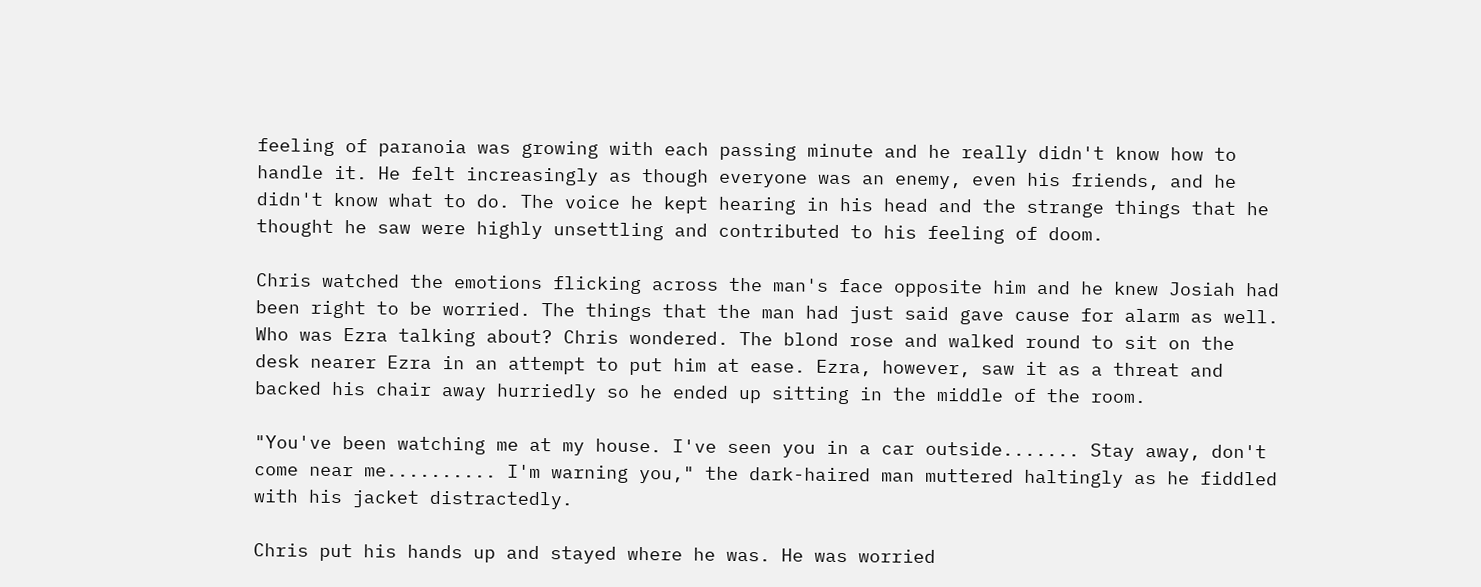feeling of paranoia was growing with each passing minute and he really didn't know how to handle it. He felt increasingly as though everyone was an enemy, even his friends, and he didn't know what to do. The voice he kept hearing in his head and the strange things that he thought he saw were highly unsettling and contributed to his feeling of doom.

Chris watched the emotions flicking across the man's face opposite him and he knew Josiah had been right to be worried. The things that the man had just said gave cause for alarm as well. Who was Ezra talking about? Chris wondered. The blond rose and walked round to sit on the desk nearer Ezra in an attempt to put him at ease. Ezra, however, saw it as a threat and backed his chair away hurriedly so he ended up sitting in the middle of the room.

"You've been watching me at my house. I've seen you in a car outside....... Stay away, don't come near me.......... I'm warning you," the dark-haired man muttered haltingly as he fiddled with his jacket distractedly.

Chris put his hands up and stayed where he was. He was worried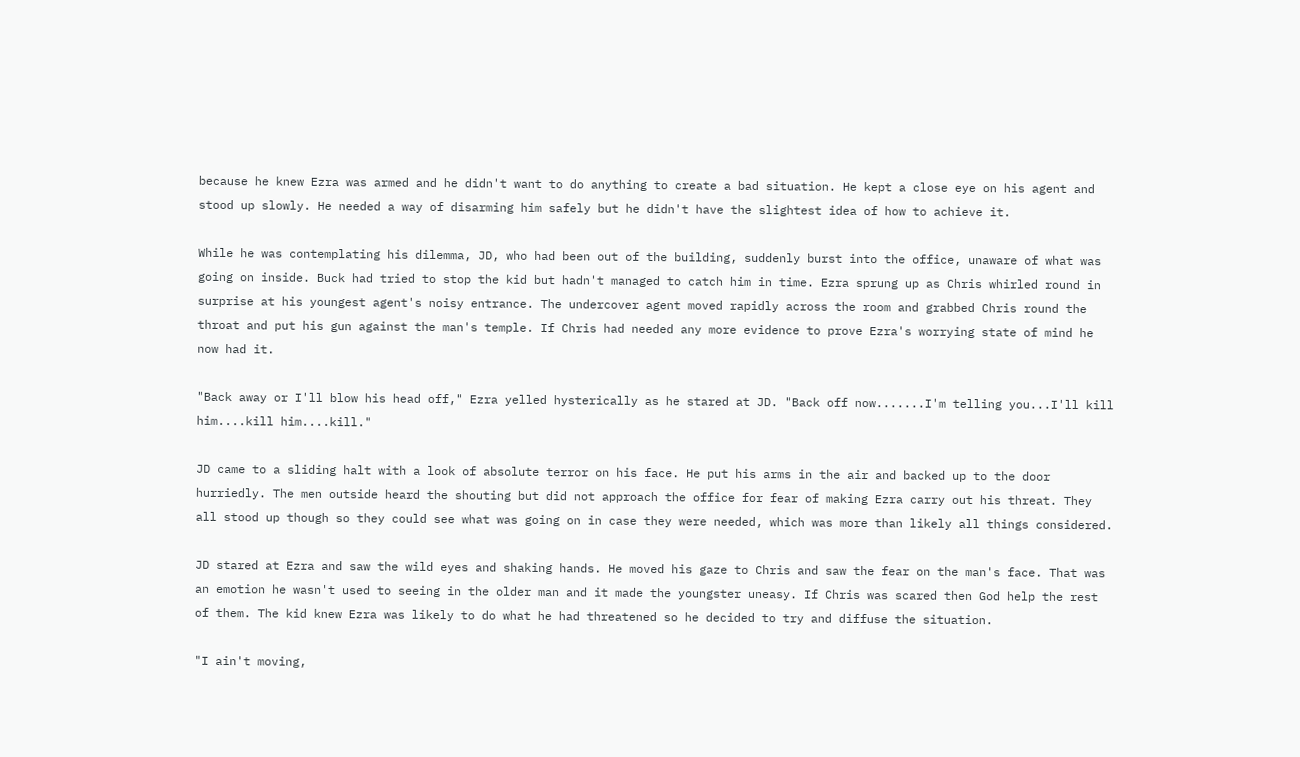because he knew Ezra was armed and he didn't want to do anything to create a bad situation. He kept a close eye on his agent and stood up slowly. He needed a way of disarming him safely but he didn't have the slightest idea of how to achieve it.

While he was contemplating his dilemma, JD, who had been out of the building, suddenly burst into the office, unaware of what was going on inside. Buck had tried to stop the kid but hadn't managed to catch him in time. Ezra sprung up as Chris whirled round in surprise at his youngest agent's noisy entrance. The undercover agent moved rapidly across the room and grabbed Chris round the throat and put his gun against the man's temple. If Chris had needed any more evidence to prove Ezra's worrying state of mind he now had it.

"Back away or I'll blow his head off," Ezra yelled hysterically as he stared at JD. "Back off now.......I'm telling you...I'll kill him....kill him....kill."

JD came to a sliding halt with a look of absolute terror on his face. He put his arms in the air and backed up to the door hurriedly. The men outside heard the shouting but did not approach the office for fear of making Ezra carry out his threat. They all stood up though so they could see what was going on in case they were needed, which was more than likely all things considered.

JD stared at Ezra and saw the wild eyes and shaking hands. He moved his gaze to Chris and saw the fear on the man's face. That was an emotion he wasn't used to seeing in the older man and it made the youngster uneasy. If Chris was scared then God help the rest of them. The kid knew Ezra was likely to do what he had threatened so he decided to try and diffuse the situation.

"I ain't moving,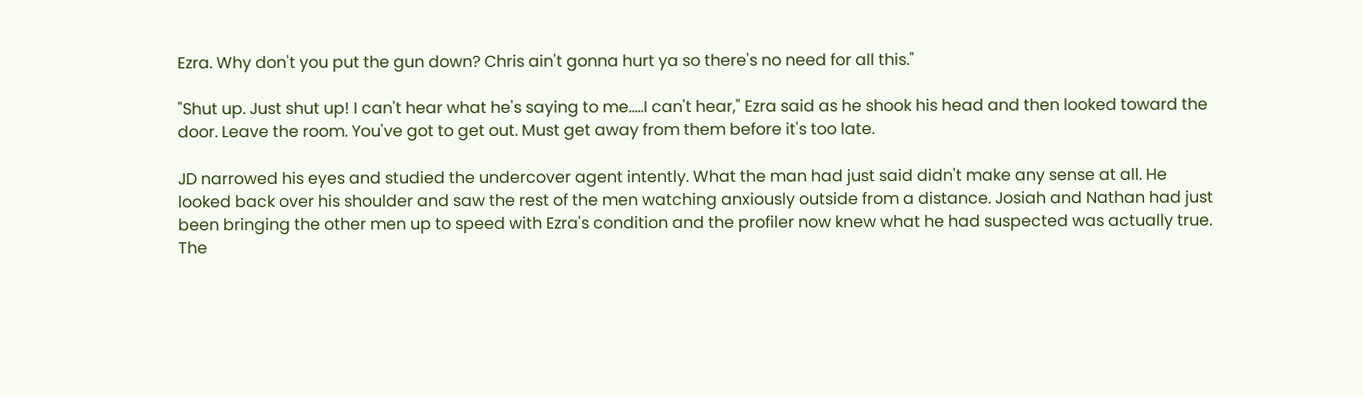Ezra. Why don't you put the gun down? Chris ain't gonna hurt ya so there's no need for all this."

"Shut up. Just shut up! I can't hear what he's saying to me.....I can't hear," Ezra said as he shook his head and then looked toward the door. Leave the room. You've got to get out. Must get away from them before it's too late.

JD narrowed his eyes and studied the undercover agent intently. What the man had just said didn't make any sense at all. He looked back over his shoulder and saw the rest of the men watching anxiously outside from a distance. Josiah and Nathan had just been bringing the other men up to speed with Ezra's condition and the profiler now knew what he had suspected was actually true. The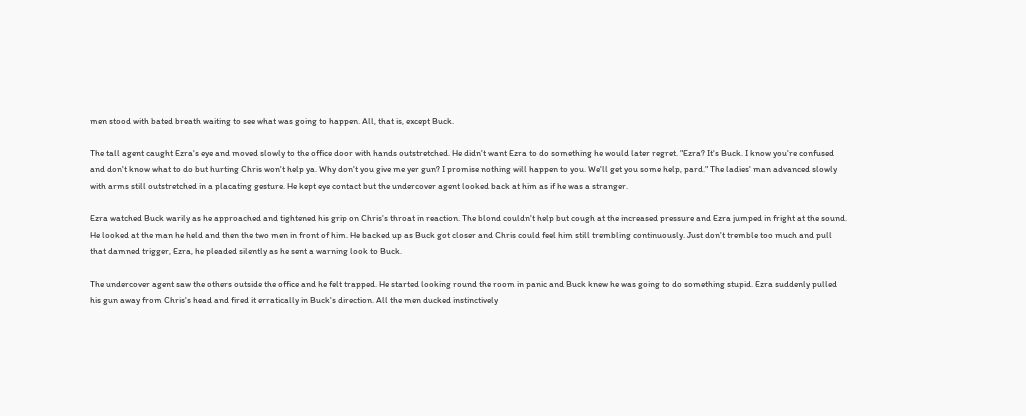men stood with bated breath waiting to see what was going to happen. All, that is, except Buck.

The tall agent caught Ezra's eye and moved slowly to the office door with hands outstretched. He didn't want Ezra to do something he would later regret. "Ezra? It's Buck. I know you're confused and don't know what to do but hurting Chris won't help ya. Why don't you give me yer gun? I promise nothing will happen to you. We'll get you some help, pard." The ladies' man advanced slowly with arms still outstretched in a placating gesture. He kept eye contact but the undercover agent looked back at him as if he was a stranger.

Ezra watched Buck warily as he approached and tightened his grip on Chris's throat in reaction. The blond couldn't help but cough at the increased pressure and Ezra jumped in fright at the sound. He looked at the man he held and then the two men in front of him. He backed up as Buck got closer and Chris could feel him still trembling continuously. Just don't tremble too much and pull that damned trigger, Ezra, he pleaded silently as he sent a warning look to Buck.

The undercover agent saw the others outside the office and he felt trapped. He started looking round the room in panic and Buck knew he was going to do something stupid. Ezra suddenly pulled his gun away from Chris's head and fired it erratically in Buck's direction. All the men ducked instinctively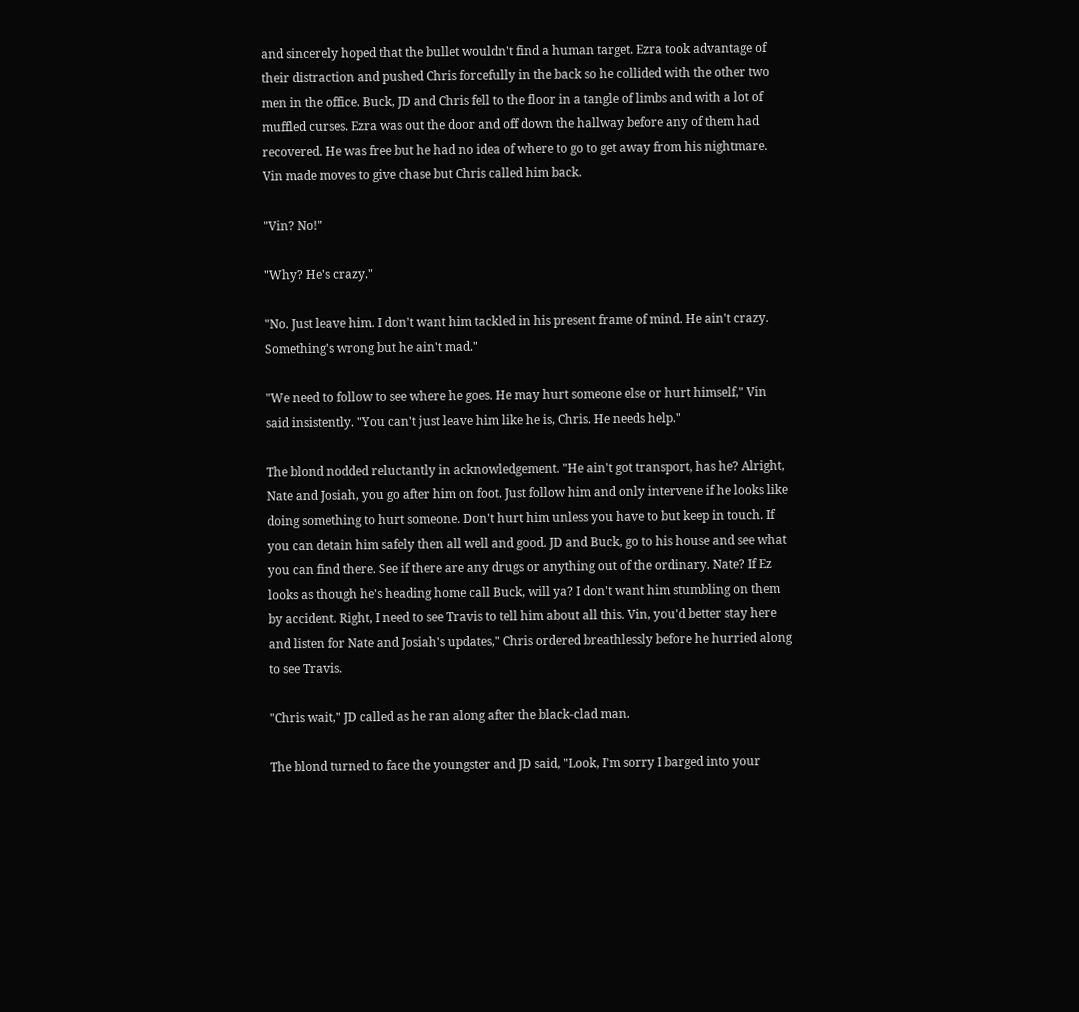and sincerely hoped that the bullet wouldn't find a human target. Ezra took advantage of their distraction and pushed Chris forcefully in the back so he collided with the other two men in the office. Buck, JD and Chris fell to the floor in a tangle of limbs and with a lot of muffled curses. Ezra was out the door and off down the hallway before any of them had recovered. He was free but he had no idea of where to go to get away from his nightmare. Vin made moves to give chase but Chris called him back.

"Vin? No!"

"Why? He's crazy."

"No. Just leave him. I don't want him tackled in his present frame of mind. He ain't crazy. Something's wrong but he ain't mad."

"We need to follow to see where he goes. He may hurt someone else or hurt himself," Vin said insistently. "You can't just leave him like he is, Chris. He needs help."

The blond nodded reluctantly in acknowledgement. "He ain't got transport, has he? Alright, Nate and Josiah, you go after him on foot. Just follow him and only intervene if he looks like doing something to hurt someone. Don't hurt him unless you have to but keep in touch. If you can detain him safely then all well and good. JD and Buck, go to his house and see what you can find there. See if there are any drugs or anything out of the ordinary. Nate? If Ez looks as though he's heading home call Buck, will ya? I don't want him stumbling on them by accident. Right, I need to see Travis to tell him about all this. Vin, you'd better stay here and listen for Nate and Josiah's updates," Chris ordered breathlessly before he hurried along to see Travis.

"Chris wait," JD called as he ran along after the black-clad man.

The blond turned to face the youngster and JD said, "Look, I'm sorry I barged into your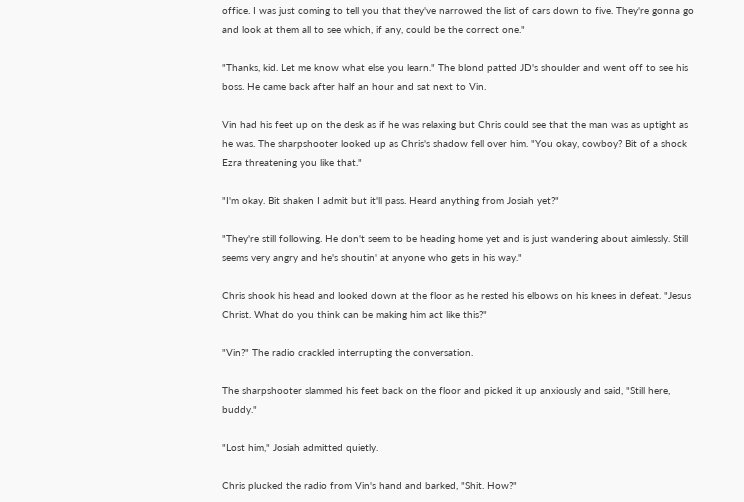office. I was just coming to tell you that they've narrowed the list of cars down to five. They're gonna go and look at them all to see which, if any, could be the correct one."

"Thanks, kid. Let me know what else you learn." The blond patted JD's shoulder and went off to see his boss. He came back after half an hour and sat next to Vin.

Vin had his feet up on the desk as if he was relaxing but Chris could see that the man was as uptight as he was. The sharpshooter looked up as Chris's shadow fell over him. "You okay, cowboy? Bit of a shock Ezra threatening you like that."

"I'm okay. Bit shaken I admit but it'll pass. Heard anything from Josiah yet?"

"They're still following. He don't seem to be heading home yet and is just wandering about aimlessly. Still seems very angry and he's shoutin' at anyone who gets in his way."

Chris shook his head and looked down at the floor as he rested his elbows on his knees in defeat. "Jesus Christ. What do you think can be making him act like this?"

"Vin?" The radio crackled interrupting the conversation.

The sharpshooter slammed his feet back on the floor and picked it up anxiously and said, "Still here, buddy."

"Lost him," Josiah admitted quietly.

Chris plucked the radio from Vin's hand and barked, "Shit. How?"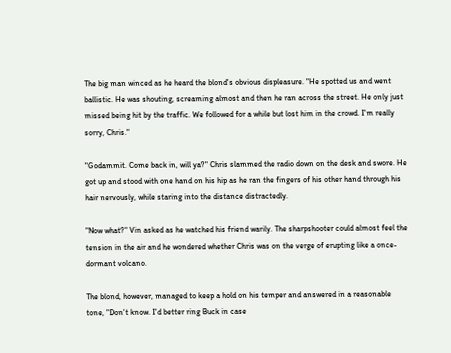The big man winced as he heard the blond's obvious displeasure. "He spotted us and went ballistic. He was shouting, screaming almost and then he ran across the street. He only just missed being hit by the traffic. We followed for a while but lost him in the crowd. I'm really sorry, Chris."

"Godammit. Come back in, will ya?" Chris slammed the radio down on the desk and swore. He got up and stood with one hand on his hip as he ran the fingers of his other hand through his hair nervously, while staring into the distance distractedly.

"Now what?" Vin asked as he watched his friend warily. The sharpshooter could almost feel the tension in the air and he wondered whether Chris was on the verge of erupting like a once-dormant volcano.

The blond, however, managed to keep a hold on his temper and answered in a reasonable tone, "Don't know. I'd better ring Buck in case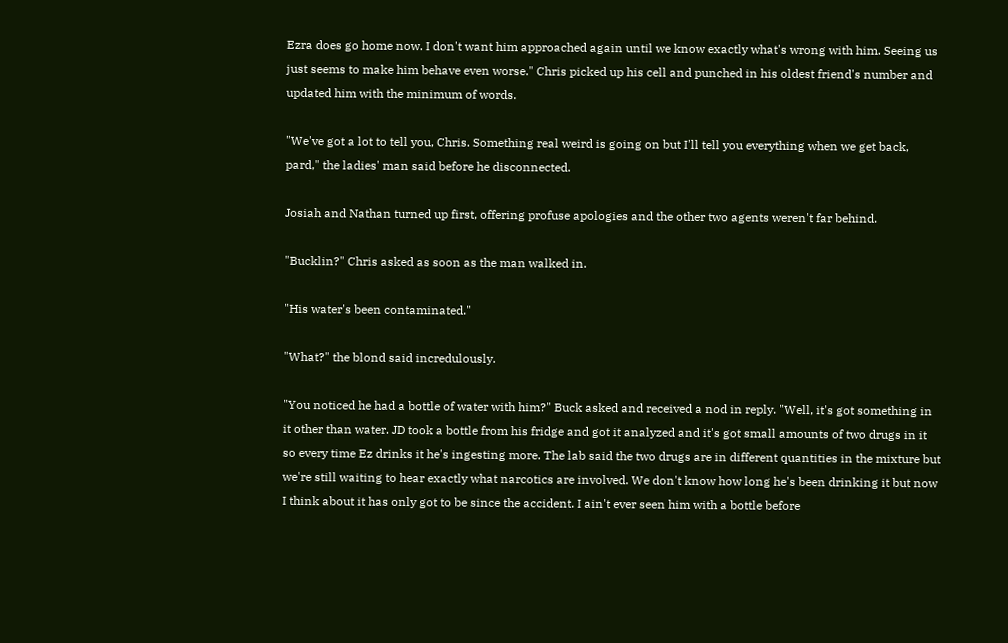Ezra does go home now. I don't want him approached again until we know exactly what's wrong with him. Seeing us just seems to make him behave even worse." Chris picked up his cell and punched in his oldest friend's number and updated him with the minimum of words.

"We've got a lot to tell you, Chris. Something real weird is going on but I'll tell you everything when we get back, pard," the ladies' man said before he disconnected.

Josiah and Nathan turned up first, offering profuse apologies and the other two agents weren't far behind.

"Bucklin?" Chris asked as soon as the man walked in.

"His water's been contaminated."

"What?" the blond said incredulously.

"You noticed he had a bottle of water with him?" Buck asked and received a nod in reply. "Well, it's got something in it other than water. JD took a bottle from his fridge and got it analyzed and it's got small amounts of two drugs in it so every time Ez drinks it he's ingesting more. The lab said the two drugs are in different quantities in the mixture but we're still waiting to hear exactly what narcotics are involved. We don't know how long he's been drinking it but now I think about it has only got to be since the accident. I ain't ever seen him with a bottle before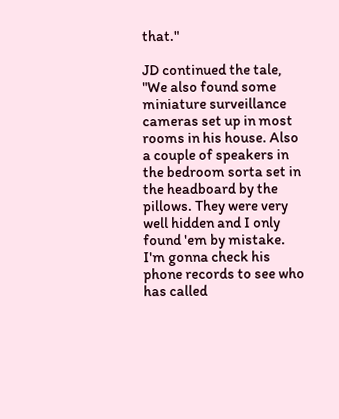that."

JD continued the tale, "We also found some miniature surveillance cameras set up in most rooms in his house. Also a couple of speakers in the bedroom sorta set in the headboard by the pillows. They were very well hidden and I only found 'em by mistake. I'm gonna check his phone records to see who has called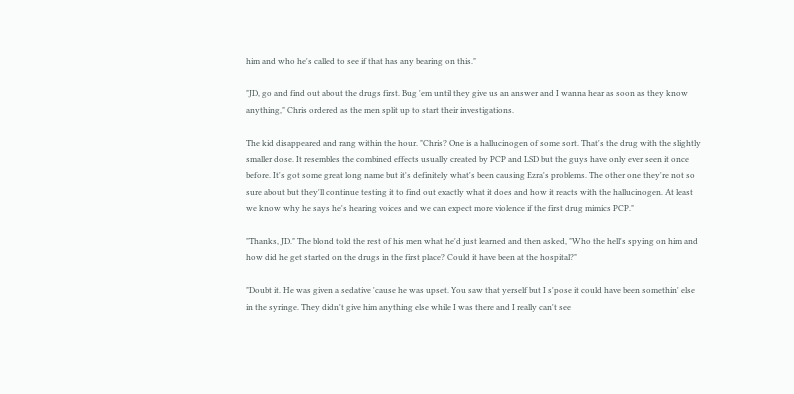him and who he's called to see if that has any bearing on this."

"JD, go and find out about the drugs first. Bug 'em until they give us an answer and I wanna hear as soon as they know anything," Chris ordered as the men split up to start their investigations.

The kid disappeared and rang within the hour. "Chris? One is a hallucinogen of some sort. That's the drug with the slightly smaller dose. It resembles the combined effects usually created by PCP and LSD but the guys have only ever seen it once before. It's got some great long name but it's definitely what's been causing Ezra's problems. The other one they're not so sure about but they'll continue testing it to find out exactly what it does and how it reacts with the hallucinogen. At least we know why he says he's hearing voices and we can expect more violence if the first drug mimics PCP."

"Thanks, JD." The blond told the rest of his men what he'd just learned and then asked, "Who the hell's spying on him and how did he get started on the drugs in the first place? Could it have been at the hospital?"

"Doubt it. He was given a sedative 'cause he was upset. You saw that yerself but I s'pose it could have been somethin' else in the syringe. They didn't give him anything else while I was there and I really can't see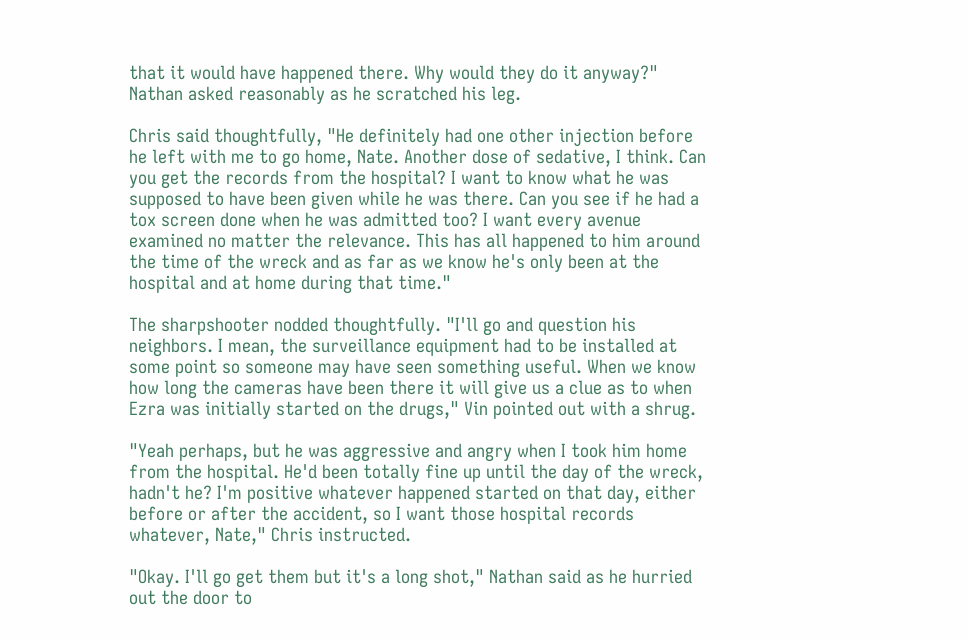that it would have happened there. Why would they do it anyway?" Nathan asked reasonably as he scratched his leg.

Chris said thoughtfully, "He definitely had one other injection before he left with me to go home, Nate. Another dose of sedative, I think. Can you get the records from the hospital? I want to know what he was supposed to have been given while he was there. Can you see if he had a tox screen done when he was admitted too? I want every avenue examined no matter the relevance. This has all happened to him around the time of the wreck and as far as we know he's only been at the hospital and at home during that time."

The sharpshooter nodded thoughtfully. "I'll go and question his neighbors. I mean, the surveillance equipment had to be installed at some point so someone may have seen something useful. When we know how long the cameras have been there it will give us a clue as to when Ezra was initially started on the drugs," Vin pointed out with a shrug.

"Yeah perhaps, but he was aggressive and angry when I took him home from the hospital. He'd been totally fine up until the day of the wreck, hadn't he? I'm positive whatever happened started on that day, either before or after the accident, so I want those hospital records whatever, Nate," Chris instructed.

"Okay. I'll go get them but it's a long shot," Nathan said as he hurried out the door to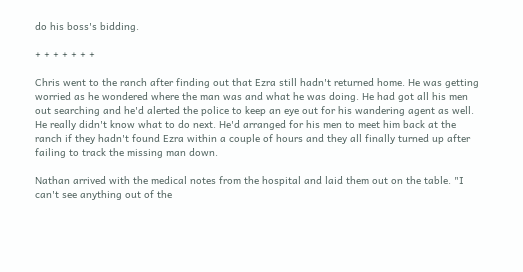do his boss's bidding.

+ + + + + + +

Chris went to the ranch after finding out that Ezra still hadn't returned home. He was getting worried as he wondered where the man was and what he was doing. He had got all his men out searching and he'd alerted the police to keep an eye out for his wandering agent as well. He really didn't know what to do next. He'd arranged for his men to meet him back at the ranch if they hadn't found Ezra within a couple of hours and they all finally turned up after failing to track the missing man down.

Nathan arrived with the medical notes from the hospital and laid them out on the table. "I can't see anything out of the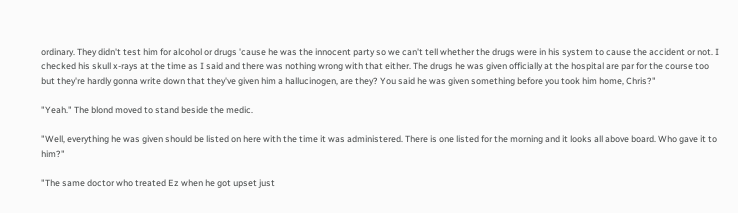ordinary. They didn't test him for alcohol or drugs 'cause he was the innocent party so we can't tell whether the drugs were in his system to cause the accident or not. I checked his skull x-rays at the time as I said and there was nothing wrong with that either. The drugs he was given officially at the hospital are par for the course too but they're hardly gonna write down that they've given him a hallucinogen, are they? You said he was given something before you took him home, Chris?"

"Yeah." The blond moved to stand beside the medic.

"Well, everything he was given should be listed on here with the time it was administered. There is one listed for the morning and it looks all above board. Who gave it to him?"

"The same doctor who treated Ez when he got upset just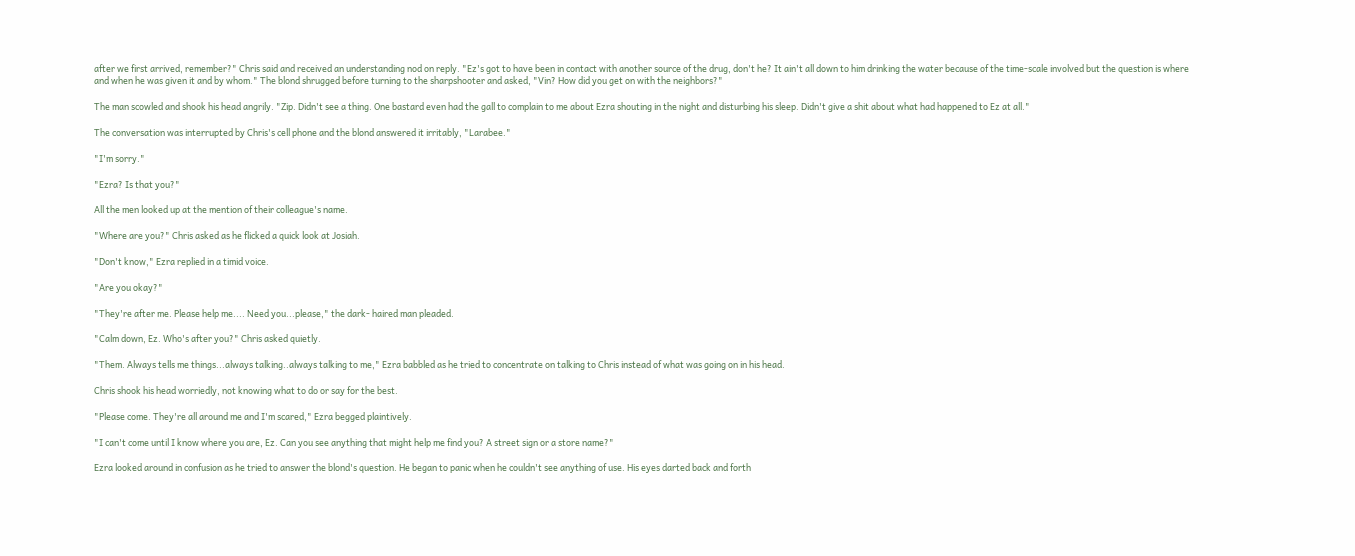after we first arrived, remember?" Chris said and received an understanding nod on reply. "Ez's got to have been in contact with another source of the drug, don't he? It ain't all down to him drinking the water because of the time-scale involved but the question is where and when he was given it and by whom." The blond shrugged before turning to the sharpshooter and asked, "Vin? How did you get on with the neighbors?"

The man scowled and shook his head angrily. "Zip. Didn't see a thing. One bastard even had the gall to complain to me about Ezra shouting in the night and disturbing his sleep. Didn't give a shit about what had happened to Ez at all."

The conversation was interrupted by Chris's cell phone and the blond answered it irritably, "Larabee."

"I'm sorry."

"Ezra? Is that you?"

All the men looked up at the mention of their colleague's name.

"Where are you?" Chris asked as he flicked a quick look at Josiah.

"Don't know," Ezra replied in a timid voice.

"Are you okay?"

"They're after me. Please help me.... Need you...please," the dark- haired man pleaded.

"Calm down, Ez. Who's after you?" Chris asked quietly.

"Them. Always tells me things...always talking..always talking to me," Ezra babbled as he tried to concentrate on talking to Chris instead of what was going on in his head.

Chris shook his head worriedly, not knowing what to do or say for the best.

"Please come. They're all around me and I'm scared," Ezra begged plaintively.

"I can't come until I know where you are, Ez. Can you see anything that might help me find you? A street sign or a store name?"

Ezra looked around in confusion as he tried to answer the blond's question. He began to panic when he couldn't see anything of use. His eyes darted back and forth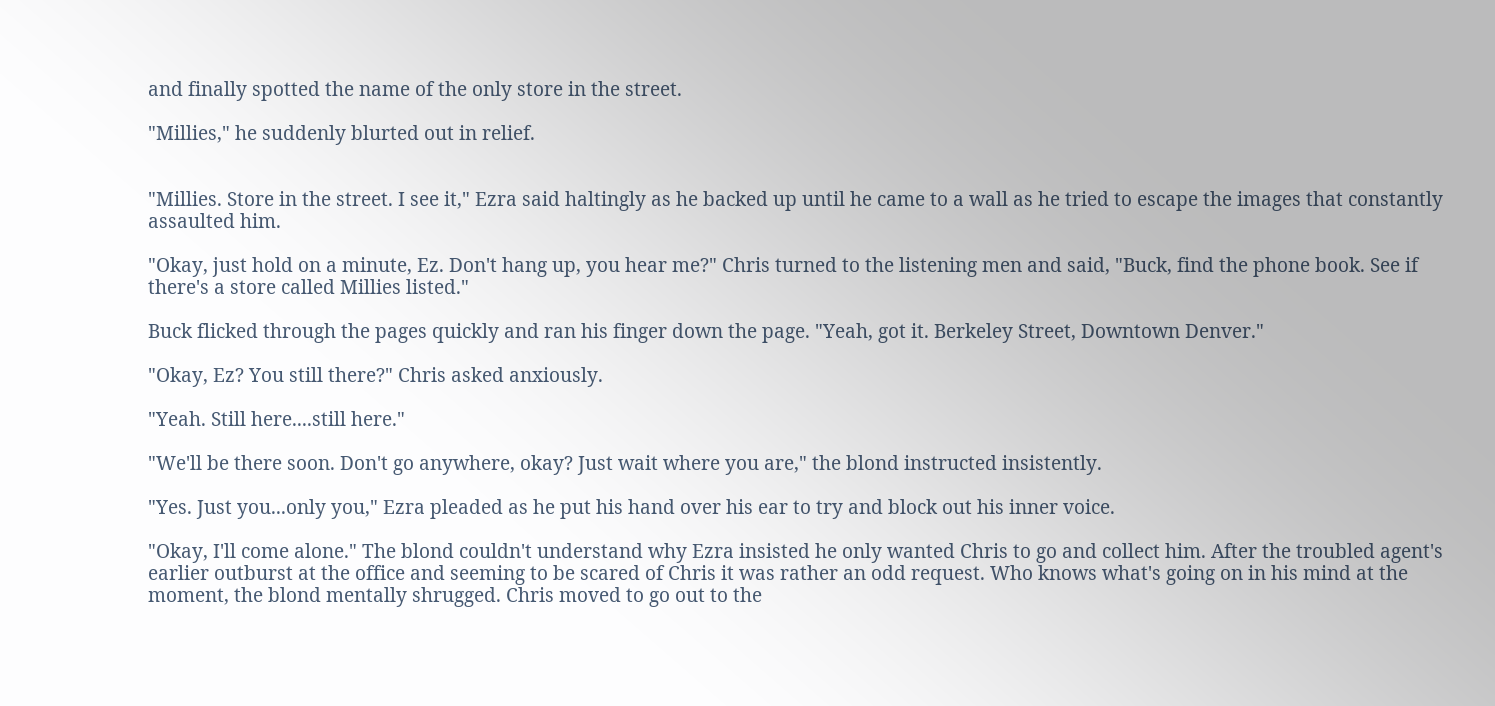and finally spotted the name of the only store in the street.

"Millies," he suddenly blurted out in relief.


"Millies. Store in the street. I see it," Ezra said haltingly as he backed up until he came to a wall as he tried to escape the images that constantly assaulted him.

"Okay, just hold on a minute, Ez. Don't hang up, you hear me?" Chris turned to the listening men and said, "Buck, find the phone book. See if there's a store called Millies listed."

Buck flicked through the pages quickly and ran his finger down the page. "Yeah, got it. Berkeley Street, Downtown Denver."

"Okay, Ez? You still there?" Chris asked anxiously.

"Yeah. Still here....still here."

"We'll be there soon. Don't go anywhere, okay? Just wait where you are," the blond instructed insistently.

"Yes. Just you...only you," Ezra pleaded as he put his hand over his ear to try and block out his inner voice.

"Okay, I'll come alone." The blond couldn't understand why Ezra insisted he only wanted Chris to go and collect him. After the troubled agent's earlier outburst at the office and seeming to be scared of Chris it was rather an odd request. Who knows what's going on in his mind at the moment, the blond mentally shrugged. Chris moved to go out to the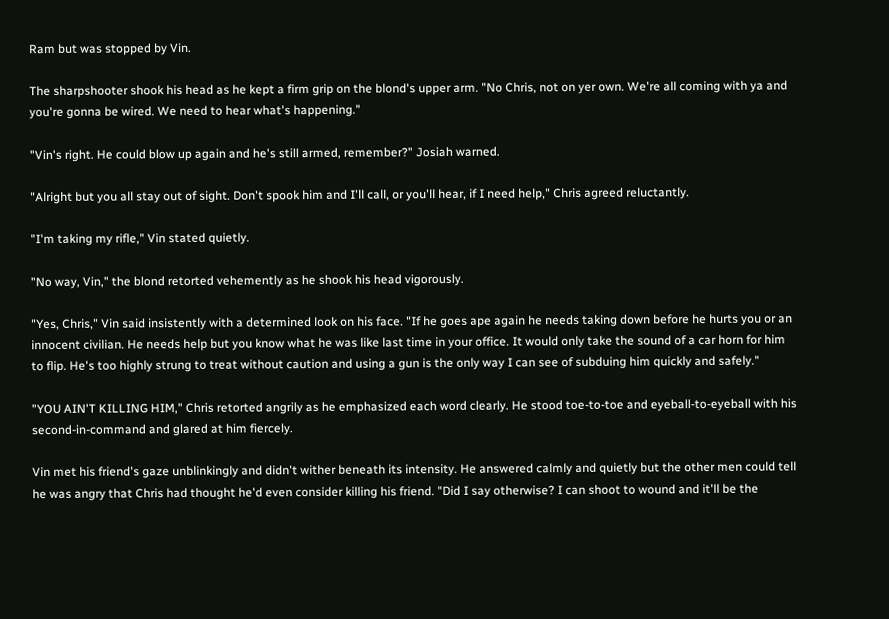Ram but was stopped by Vin.

The sharpshooter shook his head as he kept a firm grip on the blond's upper arm. "No Chris, not on yer own. We're all coming with ya and you're gonna be wired. We need to hear what's happening."

"Vin's right. He could blow up again and he's still armed, remember?" Josiah warned.

"Alright but you all stay out of sight. Don't spook him and I'll call, or you'll hear, if I need help," Chris agreed reluctantly.

"I'm taking my rifle," Vin stated quietly.

"No way, Vin," the blond retorted vehemently as he shook his head vigorously.

"Yes, Chris," Vin said insistently with a determined look on his face. "If he goes ape again he needs taking down before he hurts you or an innocent civilian. He needs help but you know what he was like last time in your office. It would only take the sound of a car horn for him to flip. He's too highly strung to treat without caution and using a gun is the only way I can see of subduing him quickly and safely."

"YOU AIN'T KILLING HIM," Chris retorted angrily as he emphasized each word clearly. He stood toe-to-toe and eyeball-to-eyeball with his second-in-command and glared at him fiercely.

Vin met his friend's gaze unblinkingly and didn't wither beneath its intensity. He answered calmly and quietly but the other men could tell he was angry that Chris had thought he'd even consider killing his friend. "Did I say otherwise? I can shoot to wound and it'll be the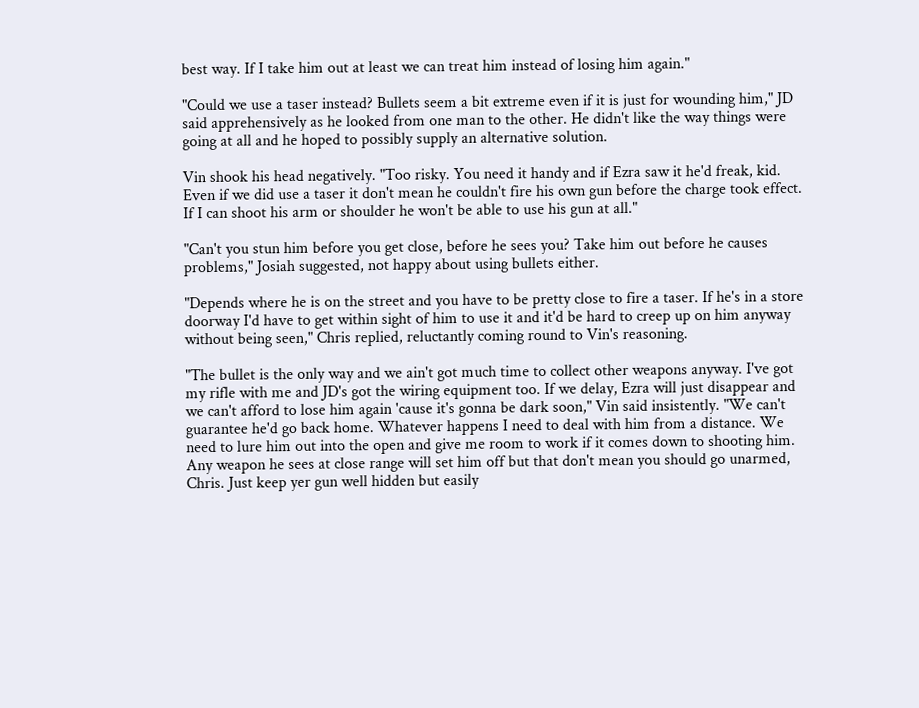best way. If I take him out at least we can treat him instead of losing him again."

"Could we use a taser instead? Bullets seem a bit extreme even if it is just for wounding him," JD said apprehensively as he looked from one man to the other. He didn't like the way things were going at all and he hoped to possibly supply an alternative solution.

Vin shook his head negatively. "Too risky. You need it handy and if Ezra saw it he'd freak, kid. Even if we did use a taser it don't mean he couldn't fire his own gun before the charge took effect. If I can shoot his arm or shoulder he won't be able to use his gun at all."

"Can't you stun him before you get close, before he sees you? Take him out before he causes problems," Josiah suggested, not happy about using bullets either.

"Depends where he is on the street and you have to be pretty close to fire a taser. If he's in a store doorway I'd have to get within sight of him to use it and it'd be hard to creep up on him anyway without being seen," Chris replied, reluctantly coming round to Vin's reasoning.

"The bullet is the only way and we ain't got much time to collect other weapons anyway. I've got my rifle with me and JD's got the wiring equipment too. If we delay, Ezra will just disappear and we can't afford to lose him again 'cause it's gonna be dark soon," Vin said insistently. "We can't guarantee he'd go back home. Whatever happens I need to deal with him from a distance. We need to lure him out into the open and give me room to work if it comes down to shooting him. Any weapon he sees at close range will set him off but that don't mean you should go unarmed, Chris. Just keep yer gun well hidden but easily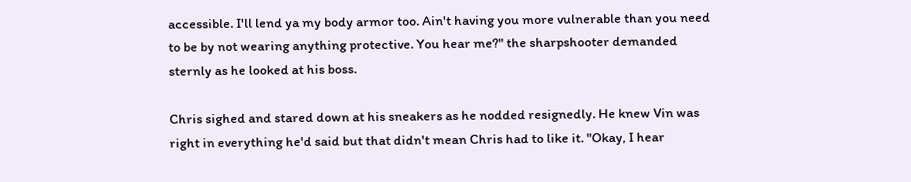accessible. I'll lend ya my body armor too. Ain't having you more vulnerable than you need to be by not wearing anything protective. You hear me?" the sharpshooter demanded sternly as he looked at his boss.

Chris sighed and stared down at his sneakers as he nodded resignedly. He knew Vin was right in everything he'd said but that didn't mean Chris had to like it. "Okay, I hear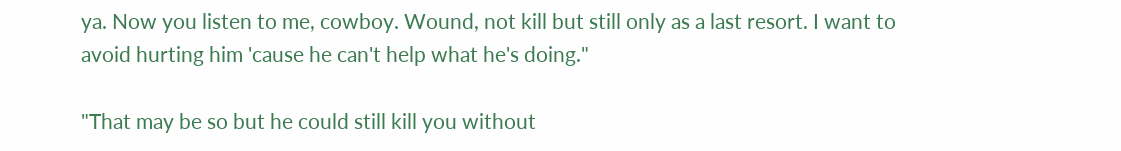ya. Now you listen to me, cowboy. Wound, not kill but still only as a last resort. I want to avoid hurting him 'cause he can't help what he's doing."

"That may be so but he could still kill you without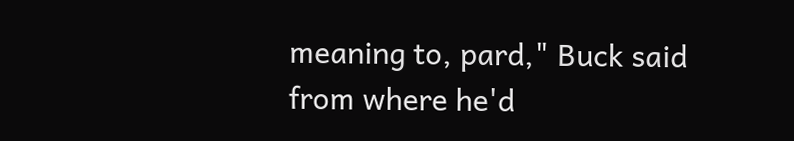meaning to, pard," Buck said from where he'd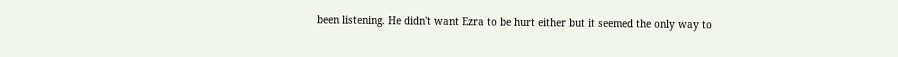been listening. He didn't want Ezra to be hurt either but it seemed the only way to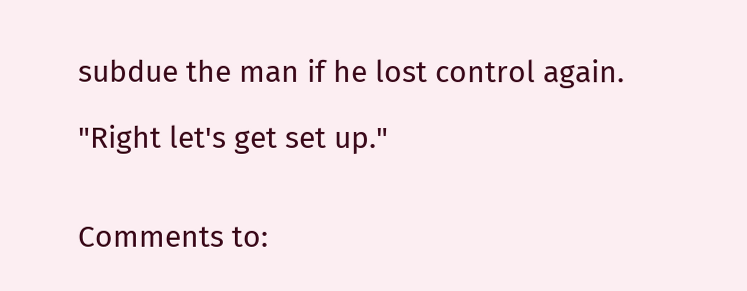subdue the man if he lost control again.

"Right let's get set up."


Comments to: